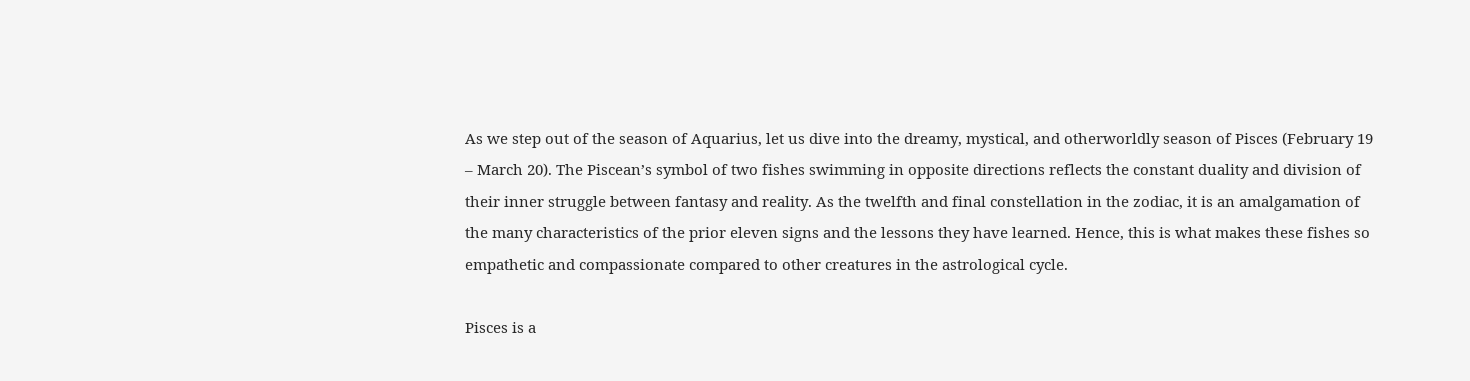As we step out of the season of Aquarius, let us dive into the dreamy, mystical, and otherworldly season of Pisces (February 19 – March 20). The Piscean’s symbol of two fishes swimming in opposite directions reflects the constant duality and division of their inner struggle between fantasy and reality. As the twelfth and final constellation in the zodiac, it is an amalgamation of the many characteristics of the prior eleven signs and the lessons they have learned. Hence, this is what makes these fishes so empathetic and compassionate compared to other creatures in the astrological cycle.

Pisces is a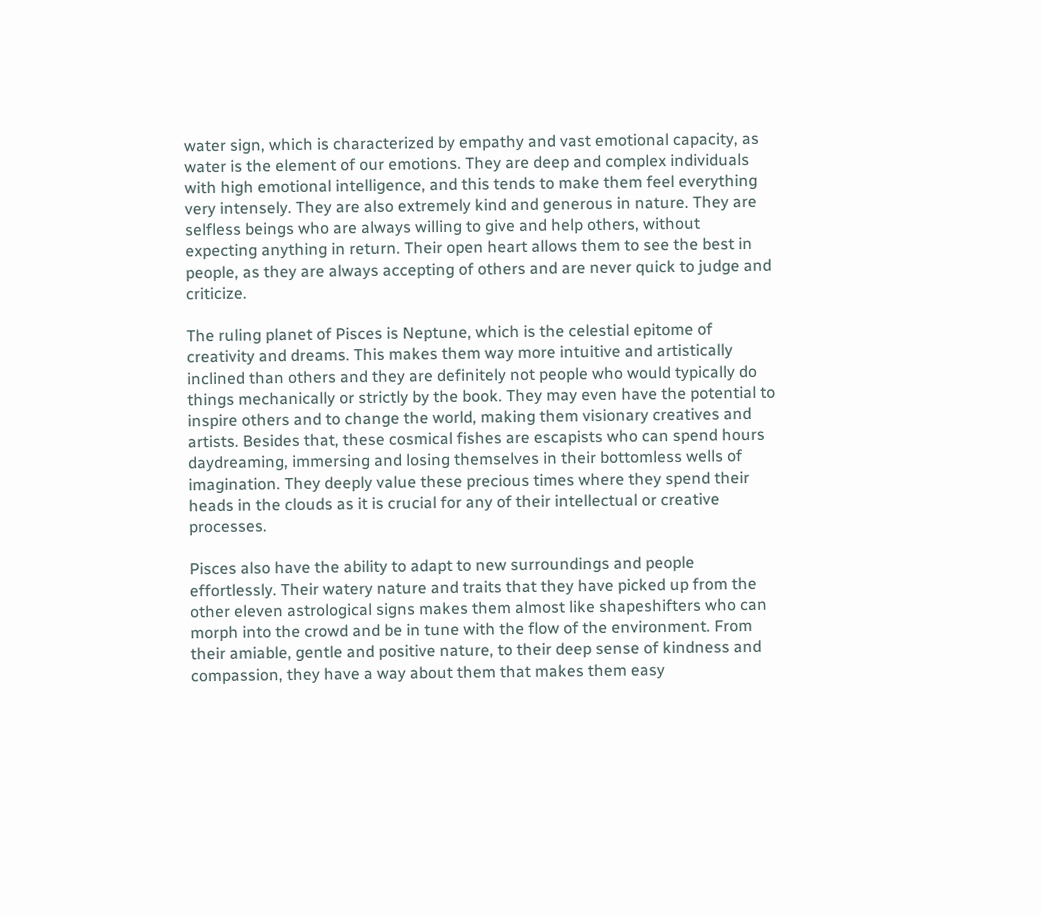water sign, which is characterized by empathy and vast emotional capacity, as water is the element of our emotions. They are deep and complex individuals with high emotional intelligence, and this tends to make them feel everything very intensely. They are also extremely kind and generous in nature. They are selfless beings who are always willing to give and help others, without expecting anything in return. Their open heart allows them to see the best in people, as they are always accepting of others and are never quick to judge and criticize.

The ruling planet of Pisces is Neptune, which is the celestial epitome of creativity and dreams. This makes them way more intuitive and artistically inclined than others and they are definitely not people who would typically do things mechanically or strictly by the book. They may even have the potential to inspire others and to change the world, making them visionary creatives and artists. Besides that, these cosmical fishes are escapists who can spend hours daydreaming, immersing and losing themselves in their bottomless wells of imagination. They deeply value these precious times where they spend their heads in the clouds as it is crucial for any of their intellectual or creative processes.

Pisces also have the ability to adapt to new surroundings and people effortlessly. Their watery nature and traits that they have picked up from the other eleven astrological signs makes them almost like shapeshifters who can morph into the crowd and be in tune with the flow of the environment. From their amiable, gentle and positive nature, to their deep sense of kindness and compassion, they have a way about them that makes them easy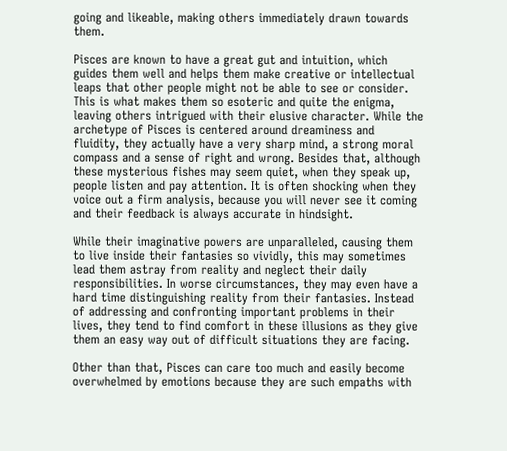going and likeable, making others immediately drawn towards them.

Pisces are known to have a great gut and intuition, which guides them well and helps them make creative or intellectual leaps that other people might not be able to see or consider. This is what makes them so esoteric and quite the enigma, leaving others intrigued with their elusive character. While the archetype of Pisces is centered around dreaminess and fluidity, they actually have a very sharp mind, a strong moral compass and a sense of right and wrong. Besides that, although these mysterious fishes may seem quiet, when they speak up, people listen and pay attention. It is often shocking when they voice out a firm analysis, because you will never see it coming and their feedback is always accurate in hindsight.

While their imaginative powers are unparalleled, causing them to live inside their fantasies so vividly, this may sometimes lead them astray from reality and neglect their daily responsibilities. In worse circumstances, they may even have a hard time distinguishing reality from their fantasies. Instead of addressing and confronting important problems in their lives, they tend to find comfort in these illusions as they give them an easy way out of difficult situations they are facing.

Other than that, Pisces can care too much and easily become overwhelmed by emotions because they are such empaths with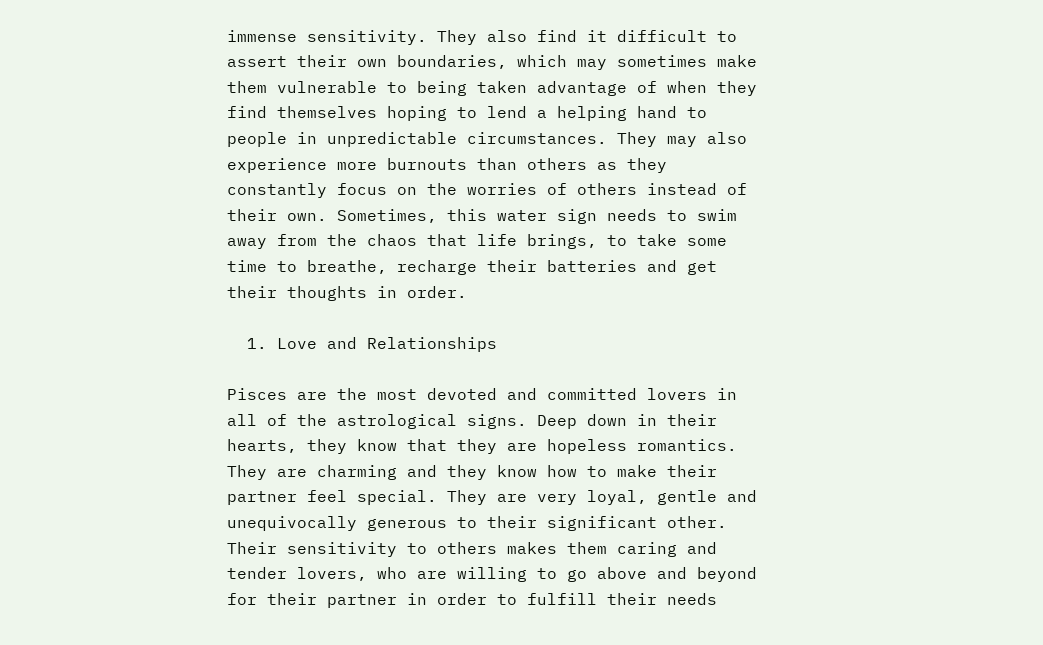immense sensitivity. They also find it difficult to assert their own boundaries, which may sometimes make them vulnerable to being taken advantage of when they find themselves hoping to lend a helping hand to people in unpredictable circumstances. They may also experience more burnouts than others as they constantly focus on the worries of others instead of their own. Sometimes, this water sign needs to swim away from the chaos that life brings, to take some time to breathe, recharge their batteries and get their thoughts in order.

  1. Love and Relationships

Pisces are the most devoted and committed lovers in all of the astrological signs. Deep down in their hearts, they know that they are hopeless romantics. They are charming and they know how to make their partner feel special. They are very loyal, gentle and unequivocally generous to their significant other. Their sensitivity to others makes them caring and tender lovers, who are willing to go above and beyond for their partner in order to fulfill their needs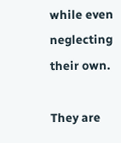while even neglecting their own.

They are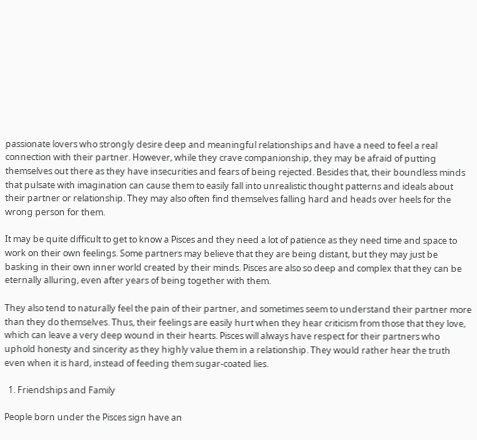passionate lovers who strongly desire deep and meaningful relationships and have a need to feel a real connection with their partner. However, while they crave companionship, they may be afraid of putting themselves out there as they have insecurities and fears of being rejected. Besides that, their boundless minds that pulsate with imagination can cause them to easily fall into unrealistic thought patterns and ideals about their partner or relationship. They may also often find themselves falling hard and heads over heels for the wrong person for them.

It may be quite difficult to get to know a Pisces and they need a lot of patience as they need time and space to work on their own feelings. Some partners may believe that they are being distant, but they may just be basking in their own inner world created by their minds. Pisces are also so deep and complex that they can be eternally alluring, even after years of being together with them.

They also tend to naturally feel the pain of their partner, and sometimes seem to understand their partner more than they do themselves. Thus, their feelings are easily hurt when they hear criticism from those that they love, which can leave a very deep wound in their hearts. Pisces will always have respect for their partners who uphold honesty and sincerity as they highly value them in a relationship. They would rather hear the truth even when it is hard, instead of feeding them sugar-coated lies.

  1. Friendships and Family

People born under the Pisces sign have an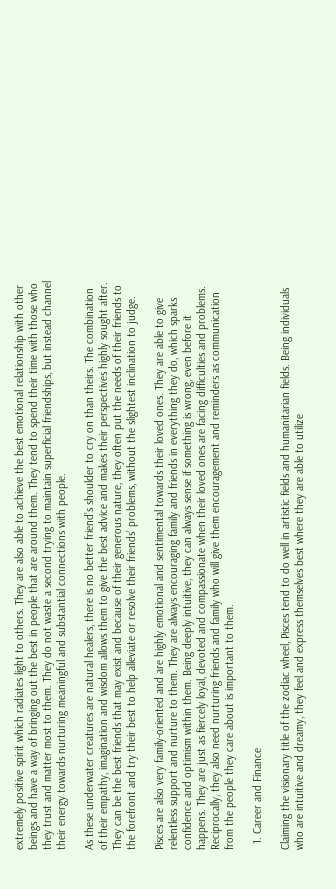extremely positive spirit which radiates light to others. They are also able to achieve the best emotional relationship with other beings and have a way of bringing out the best in people that are around them. They tend to spend their time with those who they trust and matter most to them. They do not waste a second trying to maintain superficial friendships, but instead channel their energy towards nurturing meaningful and substantial connections with people.

As these underwater creatures are natural healers, there is no better friend’s shoulder to cry on than theirs. The combination of their empathy, imagination and wisdom allows them to give the best advice and makes their perspectives highly sought after. They can be the best friends that may exist and because of their generous nature, they often put the needs of their friends to the forefront and try their best to help alleviate or resolve their friends’ problems, without the slightest inclination to judge.

Pisces are also very family-oriented and are highly emotional and sentimental towards their loved ones. They are able to give relentless support and nurture to them. They are always encouraging family and friends in everything they do, which sparks confidence and optimism within them. Being deeply intuitive, they can always sense if something is wrong, even before it happens. They are just as fiercely loyal, devoted and compassionate when their loved ones are facing difficulties and problems. Reciprocally, they also need nurturing friends and family who will give them encouragement and reminders as communication from the people they care about is important to them.

  1. Career and Finance

Claiming the visionary title of the zodiac wheel, Pisces tend to do well in artistic fields and humanitarian fields. Being individuals who are intuitive and dreamy, they feel and express themselves best where they are able to utilize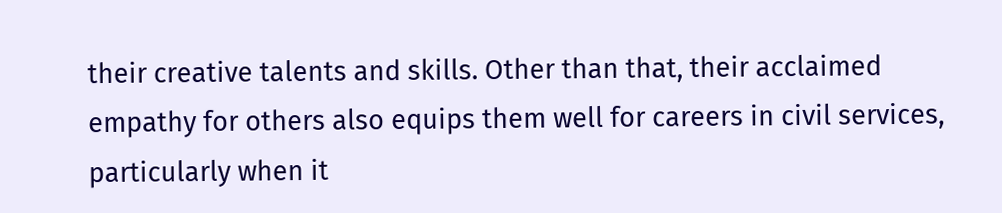their creative talents and skills. Other than that, their acclaimed empathy for others also equips them well for careers in civil services, particularly when it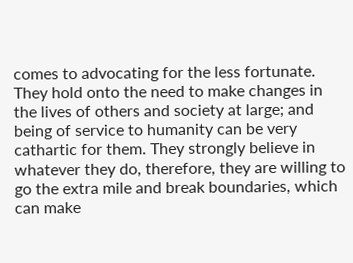comes to advocating for the less fortunate. They hold onto the need to make changes in the lives of others and society at large; and being of service to humanity can be very cathartic for them. They strongly believe in whatever they do, therefore, they are willing to go the extra mile and break boundaries, which can make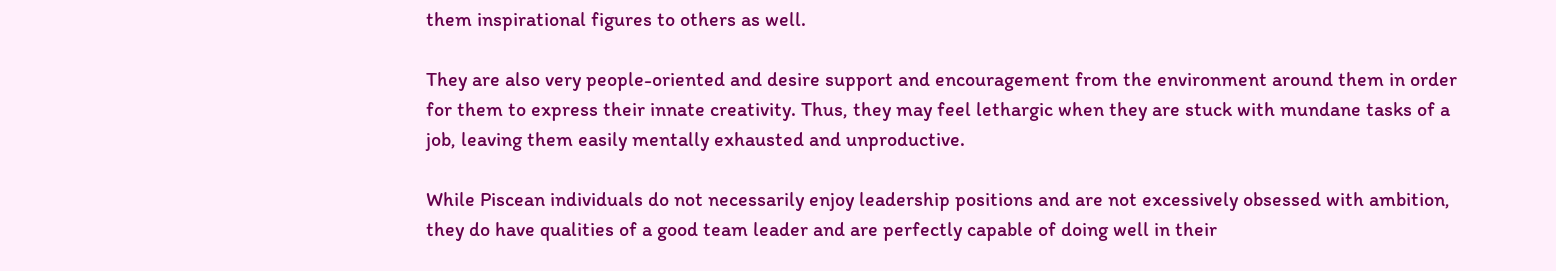them inspirational figures to others as well.

They are also very people-oriented and desire support and encouragement from the environment around them in order for them to express their innate creativity. Thus, they may feel lethargic when they are stuck with mundane tasks of a job, leaving them easily mentally exhausted and unproductive.

While Piscean individuals do not necessarily enjoy leadership positions and are not excessively obsessed with ambition, they do have qualities of a good team leader and are perfectly capable of doing well in their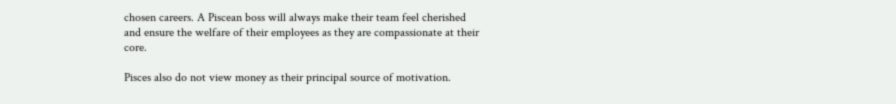chosen careers. A Piscean boss will always make their team feel cherished and ensure the welfare of their employees as they are compassionate at their core.

Pisces also do not view money as their principal source of motivation.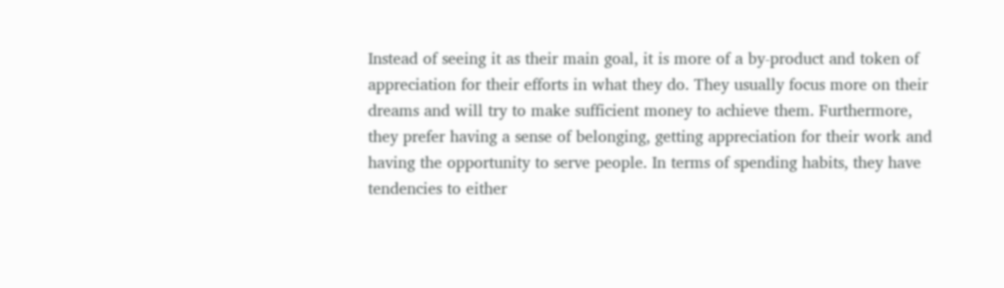Instead of seeing it as their main goal, it is more of a by-product and token of appreciation for their efforts in what they do. They usually focus more on their dreams and will try to make sufficient money to achieve them. Furthermore, they prefer having a sense of belonging, getting appreciation for their work and having the opportunity to serve people. In terms of spending habits, they have tendencies to either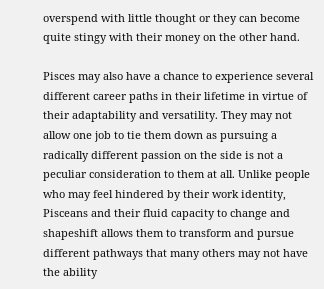overspend with little thought or they can become quite stingy with their money on the other hand.

Pisces may also have a chance to experience several different career paths in their lifetime in virtue of their adaptability and versatility. They may not allow one job to tie them down as pursuing a radically different passion on the side is not a peculiar consideration to them at all. Unlike people who may feel hindered by their work identity, Pisceans and their fluid capacity to change and shapeshift allows them to transform and pursue different pathways that many others may not have the ability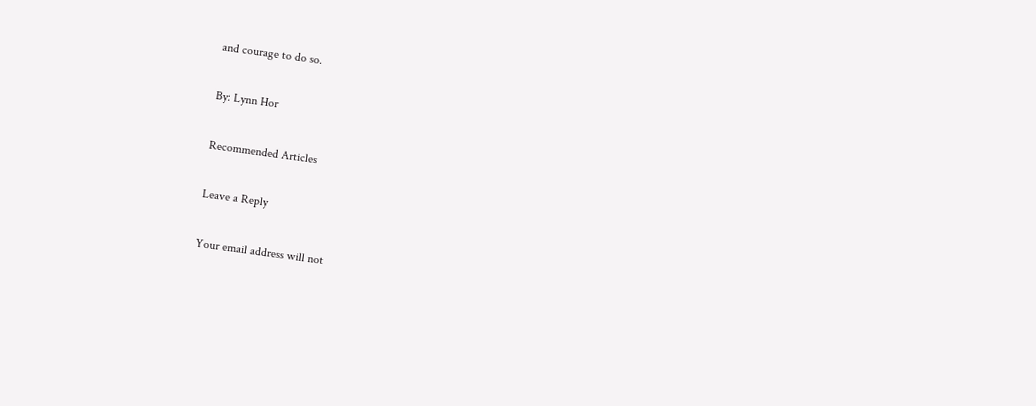and courage to do so.

By: Lynn Hor

Recommended Articles

Leave a Reply

Your email address will not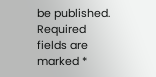be published. Required fields are marked *